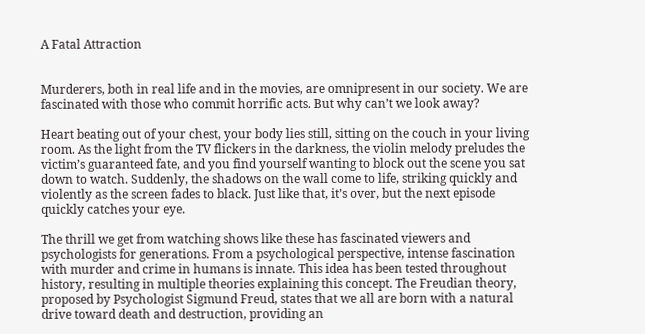A Fatal Attraction


Murderers, both in real life and in the movies, are omnipresent in our society. We are fascinated with those who commit horrific acts. But why can’t we look away?

Heart beating out of your chest, your body lies still, sitting on the couch in your living room. As the light from the TV flickers in the darkness, the violin melody preludes the victim’s guaranteed fate, and you find yourself wanting to block out the scene you sat down to watch. Suddenly, the shadows on the wall come to life, striking quickly and violently as the screen fades to black. Just like that, it’s over, but the next episode quickly catches your eye.

The thrill we get from watching shows like these has fascinated viewers and psychologists for generations. From a psychological perspective, intense fascination with murder and crime in humans is innate. This idea has been tested throughout history, resulting in multiple theories explaining this concept. The Freudian theory, proposed by Psychologist Sigmund Freud, states that we all are born with a natural drive toward death and destruction, providing an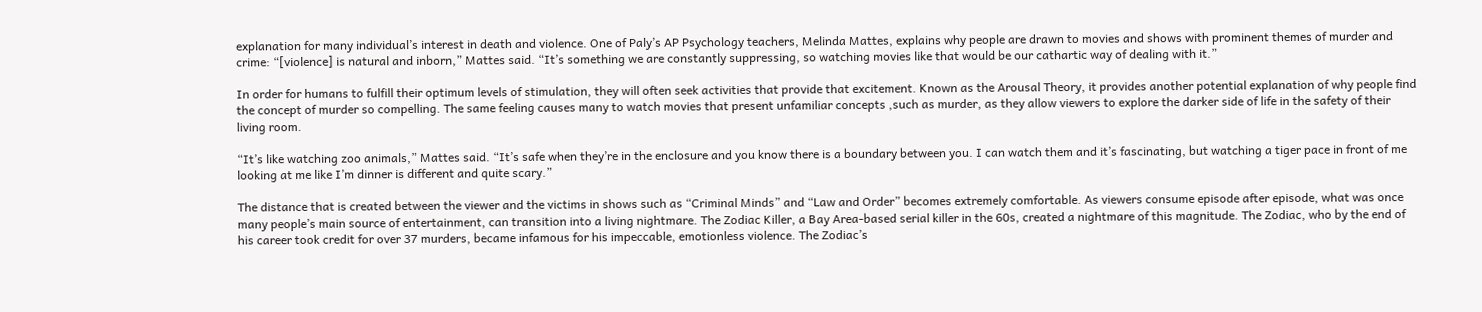explanation for many individual’s interest in death and violence. One of Paly’s AP Psychology teachers, Melinda Mattes, explains why people are drawn to movies and shows with prominent themes of murder and crime: “[violence] is natural and inborn,” Mattes said. “It’s something we are constantly suppressing, so watching movies like that would be our cathartic way of dealing with it.”

In order for humans to fulfill their optimum levels of stimulation, they will often seek activities that provide that excitement. Known as the Arousal Theory, it provides another potential explanation of why people find the concept of murder so compelling. The same feeling causes many to watch movies that present unfamiliar concepts ,such as murder, as they allow viewers to explore the darker side of life in the safety of their living room.

“It’s like watching zoo animals,” Mattes said. “It’s safe when they’re in the enclosure and you know there is a boundary between you. I can watch them and it’s fascinating, but watching a tiger pace in front of me looking at me like I’m dinner is different and quite scary.”

The distance that is created between the viewer and the victims in shows such as “Criminal Minds” and “Law and Order” becomes extremely comfortable. As viewers consume episode after episode, what was once many people’s main source of entertainment, can transition into a living nightmare. The Zodiac Killer, a Bay Area-based serial killer in the 60s, created a nightmare of this magnitude. The Zodiac, who by the end of his career took credit for over 37 murders, became infamous for his impeccable, emotionless violence. The Zodiac’s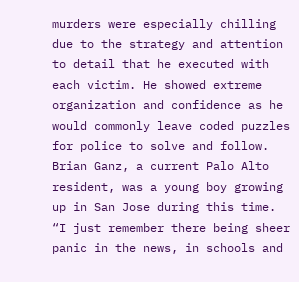murders were especially chilling due to the strategy and attention to detail that he executed with each victim. He showed extreme organization and confidence as he would commonly leave coded puzzles for police to solve and follow. Brian Ganz, a current Palo Alto resident, was a young boy growing up in San Jose during this time. “I just remember there being sheer panic in the news, in schools and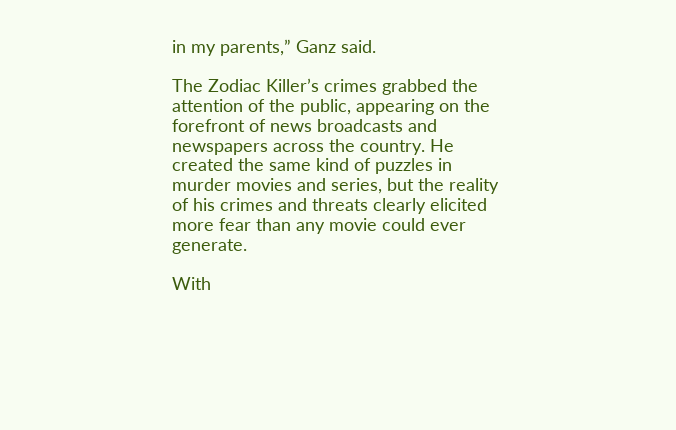in my parents,” Ganz said.

The Zodiac Killer’s crimes grabbed the attention of the public, appearing on the forefront of news broadcasts and newspapers across the country. He created the same kind of puzzles in murder movies and series, but the reality of his crimes and threats clearly elicited more fear than any movie could ever generate.

With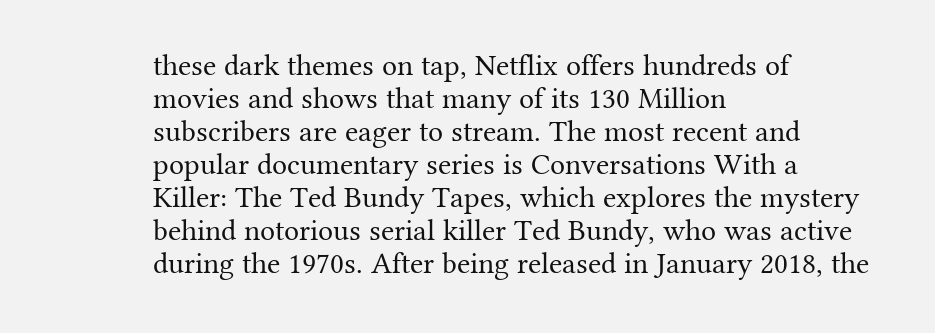these dark themes on tap, Netflix offers hundreds of movies and shows that many of its 130 Million subscribers are eager to stream. The most recent and popular documentary series is Conversations With a Killer: The Ted Bundy Tapes, which explores the mystery behind notorious serial killer Ted Bundy, who was active during the 1970s. After being released in January 2018, the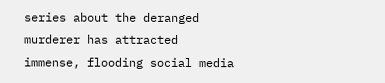series about the deranged murderer has attracted immense, flooding social media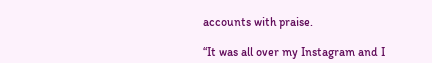accounts with praise.

“It was all over my Instagram and I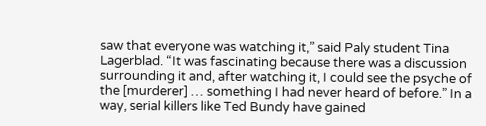saw that everyone was watching it,” said Paly student Tina Lagerblad. “It was fascinating because there was a discussion surrounding it and, after watching it, I could see the psyche of the [murderer] … something I had never heard of before.” In a way, serial killers like Ted Bundy have gained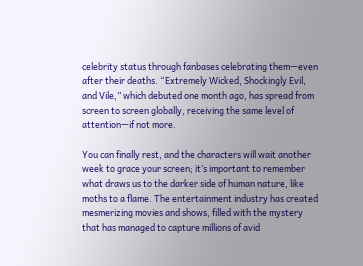celebrity status through fanbases celebrating them—even after their deaths. “Extremely Wicked, Shockingly Evil, and Vile,” which debuted one month ago, has spread from screen to screen globally, receiving the same level of attention—if not more.

You can finally rest, and the characters will wait another week to grace your screen; it’s important to remember what draws us to the darker side of human nature, like moths to a flame. The entertainment industry has created mesmerizing movies and shows, filled with the mystery that has managed to capture millions of avid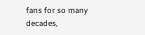fans for so many decades,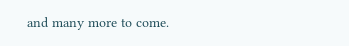and many more to come.